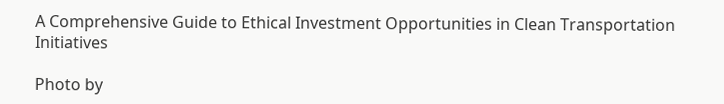A Comprehensive Guide to Ethical Investment Opportunities in Clean Transportation Initiatives

Photo by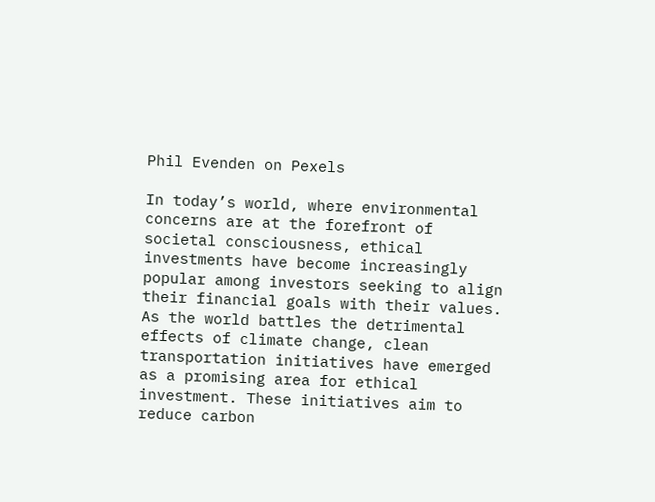Phil Evenden on Pexels

In today’s world, where environmental concerns are at the forefront of societal consciousness, ethical investments have become increasingly popular among investors seeking to align their financial goals with their values. As the world battles the detrimental effects of climate change, clean transportation initiatives have emerged as a promising area for ethical investment. These initiatives aim to reduce carbon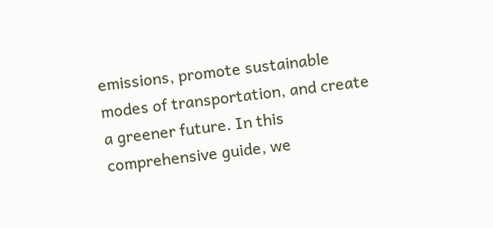emissions, promote sustainable modes of transportation, and create a greener future. In this comprehensive guide, we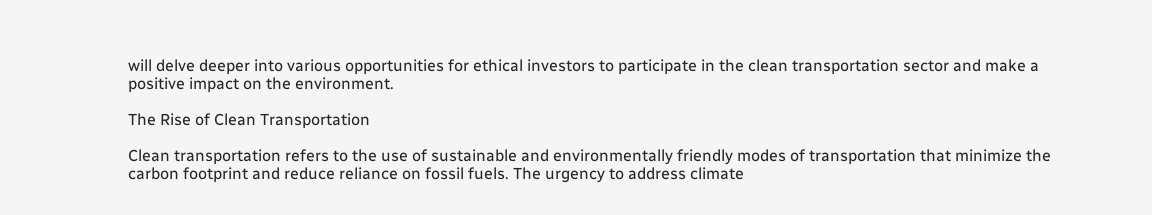will delve deeper into various opportunities for ethical investors to participate in the clean transportation sector and make a positive impact on the environment.

The Rise of Clean Transportation

Clean transportation refers to the use of sustainable and environmentally friendly modes of transportation that minimize the carbon footprint and reduce reliance on fossil fuels. The urgency to address climate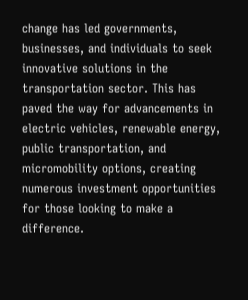change has led governments, businesses, and individuals to seek innovative solutions in the transportation sector. This has paved the way for advancements in electric vehicles, renewable energy, public transportation, and micromobility options, creating numerous investment opportunities for those looking to make a difference.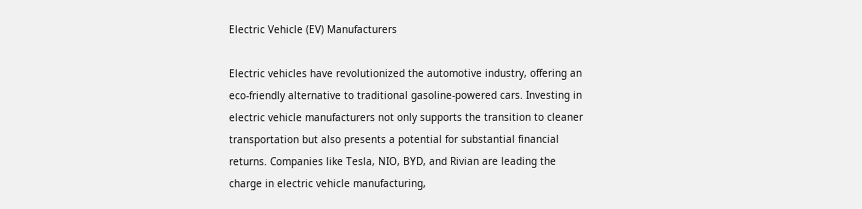Electric Vehicle (EV) Manufacturers

Electric vehicles have revolutionized the automotive industry, offering an eco-friendly alternative to traditional gasoline-powered cars. Investing in electric vehicle manufacturers not only supports the transition to cleaner transportation but also presents a potential for substantial financial returns. Companies like Tesla, NIO, BYD, and Rivian are leading the charge in electric vehicle manufacturing,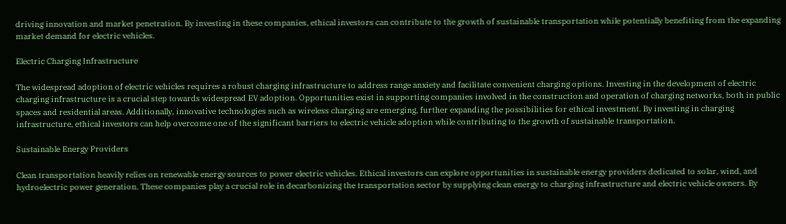driving innovation and market penetration. By investing in these companies, ethical investors can contribute to the growth of sustainable transportation while potentially benefiting from the expanding market demand for electric vehicles.

Electric Charging Infrastructure

The widespread adoption of electric vehicles requires a robust charging infrastructure to address range anxiety and facilitate convenient charging options. Investing in the development of electric charging infrastructure is a crucial step towards widespread EV adoption. Opportunities exist in supporting companies involved in the construction and operation of charging networks, both in public spaces and residential areas. Additionally, innovative technologies such as wireless charging are emerging, further expanding the possibilities for ethical investment. By investing in charging infrastructure, ethical investors can help overcome one of the significant barriers to electric vehicle adoption while contributing to the growth of sustainable transportation.

Sustainable Energy Providers

Clean transportation heavily relies on renewable energy sources to power electric vehicles. Ethical investors can explore opportunities in sustainable energy providers dedicated to solar, wind, and hydroelectric power generation. These companies play a crucial role in decarbonizing the transportation sector by supplying clean energy to charging infrastructure and electric vehicle owners. By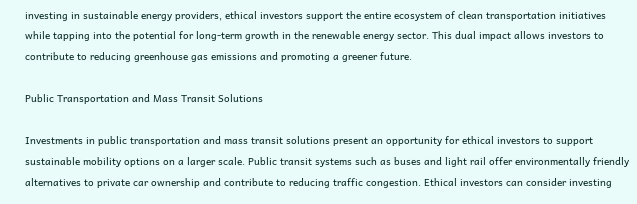investing in sustainable energy providers, ethical investors support the entire ecosystem of clean transportation initiatives while tapping into the potential for long-term growth in the renewable energy sector. This dual impact allows investors to contribute to reducing greenhouse gas emissions and promoting a greener future.

Public Transportation and Mass Transit Solutions

Investments in public transportation and mass transit solutions present an opportunity for ethical investors to support sustainable mobility options on a larger scale. Public transit systems such as buses and light rail offer environmentally friendly alternatives to private car ownership and contribute to reducing traffic congestion. Ethical investors can consider investing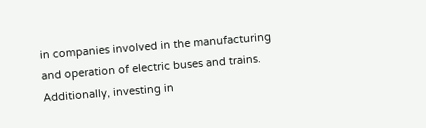in companies involved in the manufacturing and operation of electric buses and trains. Additionally, investing in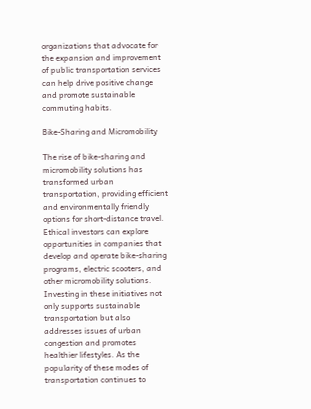organizations that advocate for the expansion and improvement of public transportation services can help drive positive change and promote sustainable commuting habits.

Bike-Sharing and Micromobility

The rise of bike-sharing and micromobility solutions has transformed urban transportation, providing efficient and environmentally friendly options for short-distance travel. Ethical investors can explore opportunities in companies that develop and operate bike-sharing programs, electric scooters, and other micromobility solutions. Investing in these initiatives not only supports sustainable transportation but also addresses issues of urban congestion and promotes healthier lifestyles. As the popularity of these modes of transportation continues to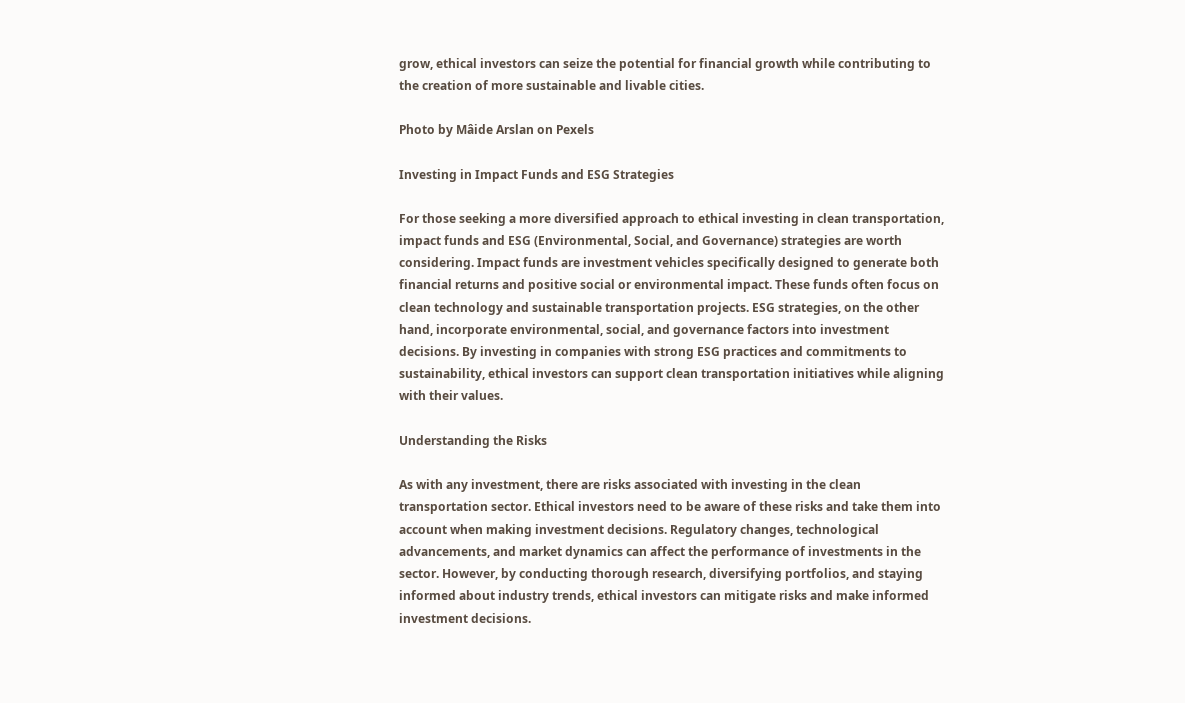grow, ethical investors can seize the potential for financial growth while contributing to the creation of more sustainable and livable cities.

Photo by Mâide Arslan on Pexels

Investing in Impact Funds and ESG Strategies

For those seeking a more diversified approach to ethical investing in clean transportation, impact funds and ESG (Environmental, Social, and Governance) strategies are worth considering. Impact funds are investment vehicles specifically designed to generate both financial returns and positive social or environmental impact. These funds often focus on clean technology and sustainable transportation projects. ESG strategies, on the other hand, incorporate environmental, social, and governance factors into investment decisions. By investing in companies with strong ESG practices and commitments to sustainability, ethical investors can support clean transportation initiatives while aligning with their values.

Understanding the Risks

As with any investment, there are risks associated with investing in the clean transportation sector. Ethical investors need to be aware of these risks and take them into account when making investment decisions. Regulatory changes, technological advancements, and market dynamics can affect the performance of investments in the sector. However, by conducting thorough research, diversifying portfolios, and staying informed about industry trends, ethical investors can mitigate risks and make informed investment decisions.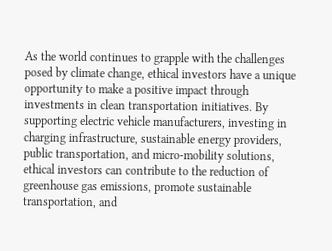As the world continues to grapple with the challenges posed by climate change, ethical investors have a unique opportunity to make a positive impact through investments in clean transportation initiatives. By supporting electric vehicle manufacturers, investing in charging infrastructure, sustainable energy providers, public transportation, and micro-mobility solutions, ethical investors can contribute to the reduction of greenhouse gas emissions, promote sustainable transportation, and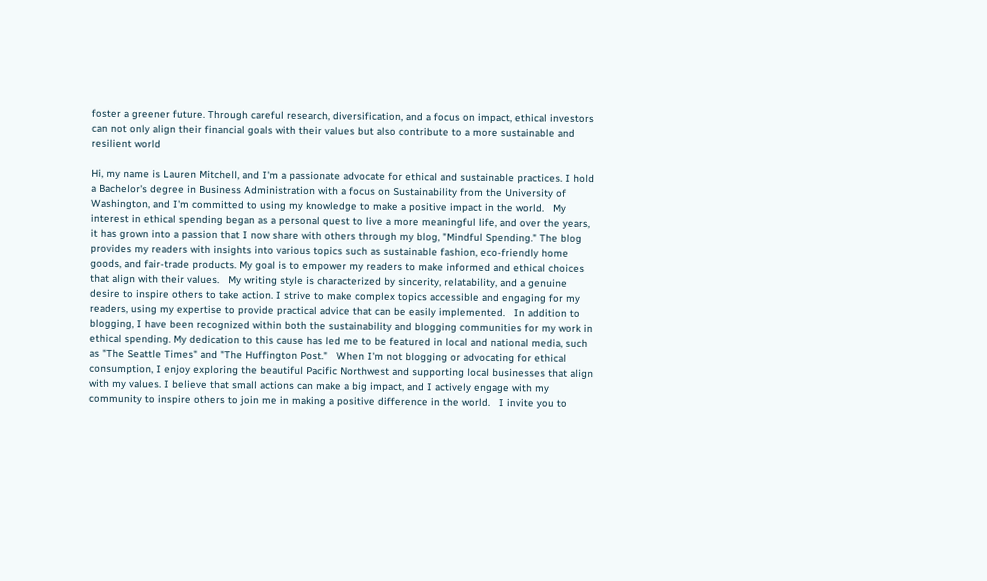foster a greener future. Through careful research, diversification, and a focus on impact, ethical investors can not only align their financial goals with their values but also contribute to a more sustainable and resilient world

Hi, my name is Lauren Mitchell, and I'm a passionate advocate for ethical and sustainable practices. I hold a Bachelor's degree in Business Administration with a focus on Sustainability from the University of Washington, and I'm committed to using my knowledge to make a positive impact in the world.   My interest in ethical spending began as a personal quest to live a more meaningful life, and over the years, it has grown into a passion that I now share with others through my blog, "Mindful Spending." The blog provides my readers with insights into various topics such as sustainable fashion, eco-friendly home goods, and fair-trade products. My goal is to empower my readers to make informed and ethical choices that align with their values.   My writing style is characterized by sincerity, relatability, and a genuine desire to inspire others to take action. I strive to make complex topics accessible and engaging for my readers, using my expertise to provide practical advice that can be easily implemented.   In addition to blogging, I have been recognized within both the sustainability and blogging communities for my work in ethical spending. My dedication to this cause has led me to be featured in local and national media, such as "The Seattle Times" and "The Huffington Post."   When I'm not blogging or advocating for ethical consumption, I enjoy exploring the beautiful Pacific Northwest and supporting local businesses that align with my values. I believe that small actions can make a big impact, and I actively engage with my community to inspire others to join me in making a positive difference in the world.   I invite you to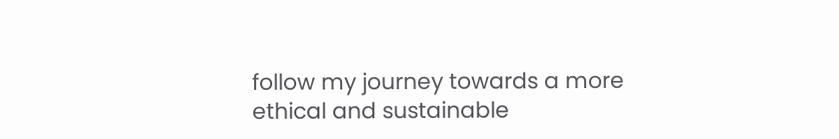follow my journey towards a more ethical and sustainable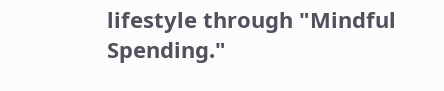lifestyle through "Mindful Spending."